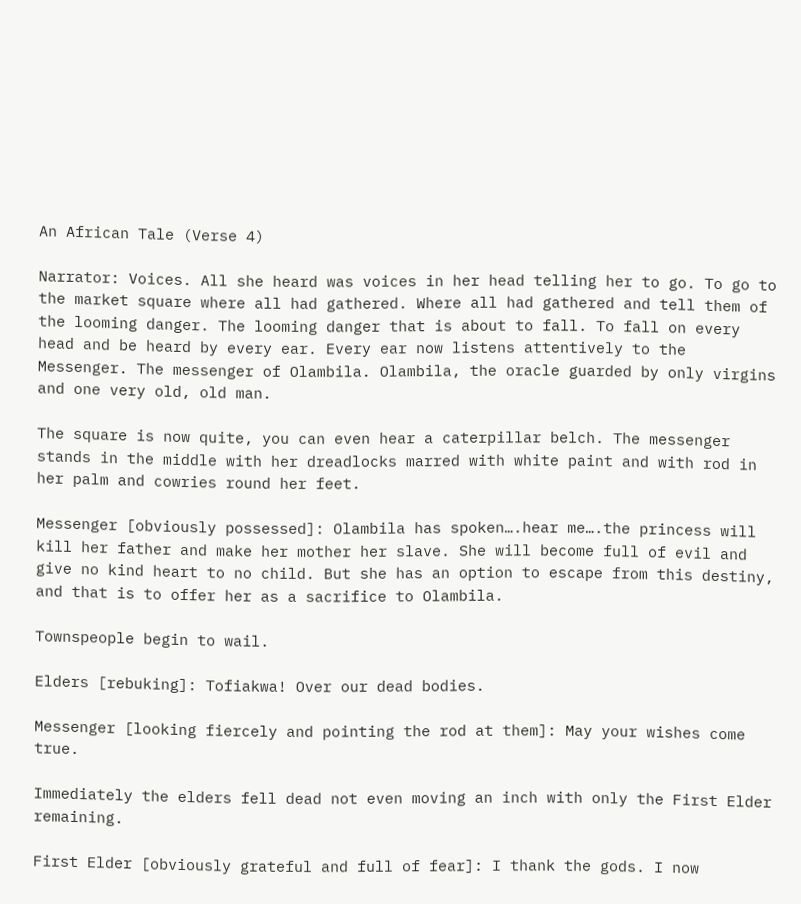An African Tale (Verse 4)

Narrator: Voices. All she heard was voices in her head telling her to go. To go to the market square where all had gathered. Where all had gathered and tell them of the looming danger. The looming danger that is about to fall. To fall on every head and be heard by every ear. Every ear now listens attentively to the Messenger. The messenger of Olambila. Olambila, the oracle guarded by only virgins and one very old, old man.

The square is now quite, you can even hear a caterpillar belch. The messenger stands in the middle with her dreadlocks marred with white paint and with rod in her palm and cowries round her feet.

Messenger [obviously possessed]: Olambila has spoken….hear me….the princess will kill her father and make her mother her slave. She will become full of evil and give no kind heart to no child. But she has an option to escape from this destiny, and that is to offer her as a sacrifice to Olambila.

Townspeople begin to wail.

Elders [rebuking]: Tofiakwa! Over our dead bodies.

Messenger [looking fiercely and pointing the rod at them]: May your wishes come true.

Immediately the elders fell dead not even moving an inch with only the First Elder remaining.

First Elder [obviously grateful and full of fear]: I thank the gods. I now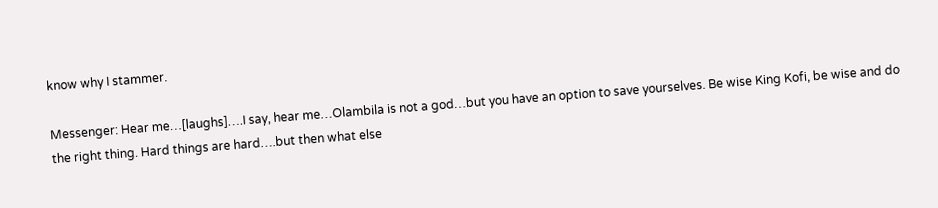know why I stammer.

Messenger: Hear me…[laughs]….I say, hear me…Olambila is not a god…but you have an option to save yourselves. Be wise King Kofi, be wise and do the right thing. Hard things are hard….but then what else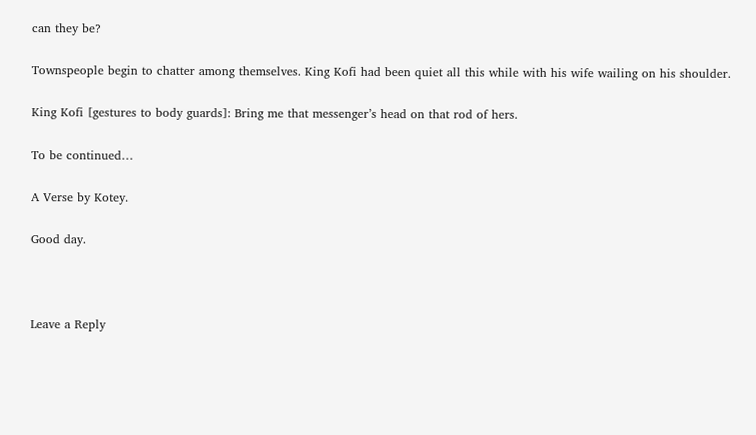can they be?

Townspeople begin to chatter among themselves. King Kofi had been quiet all this while with his wife wailing on his shoulder.

King Kofi [gestures to body guards]: Bring me that messenger’s head on that rod of hers.

To be continued…

A Verse by Kotey.

Good day.



Leave a Reply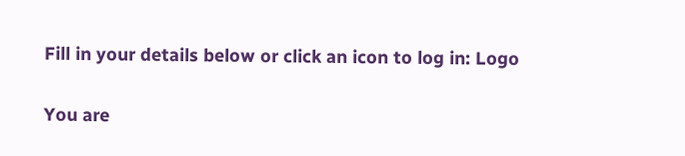Fill in your details below or click an icon to log in: Logo

You are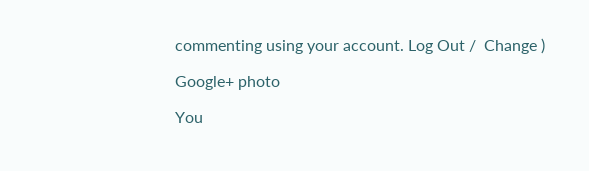commenting using your account. Log Out /  Change )

Google+ photo

You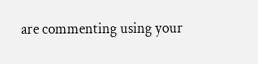are commenting using your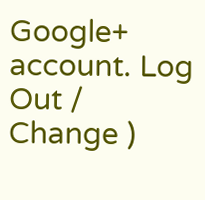Google+ account. Log Out /  Change )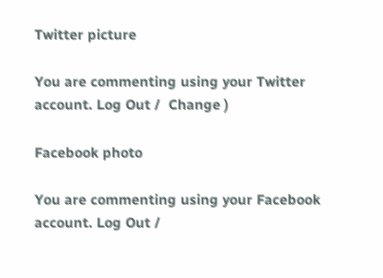Twitter picture

You are commenting using your Twitter account. Log Out /  Change )

Facebook photo

You are commenting using your Facebook account. Log Out /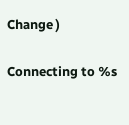Change )

Connecting to %s